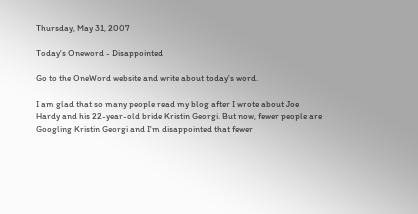Thursday, May 31, 2007

Today's Oneword - Disappointed

Go to the OneWord website and write about today's word.

I am glad that so many people read my blog after I wrote about Joe Hardy and his 22-year-old bride Kristin Georgi. But now, fewer people are Googling Kristin Georgi and I'm disappointed that fewer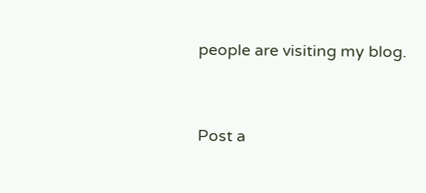people are visiting my blog.


Post a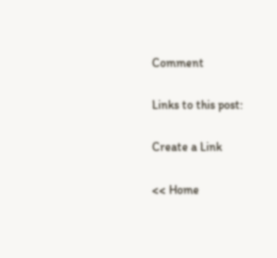Comment

Links to this post:

Create a Link

<< Home